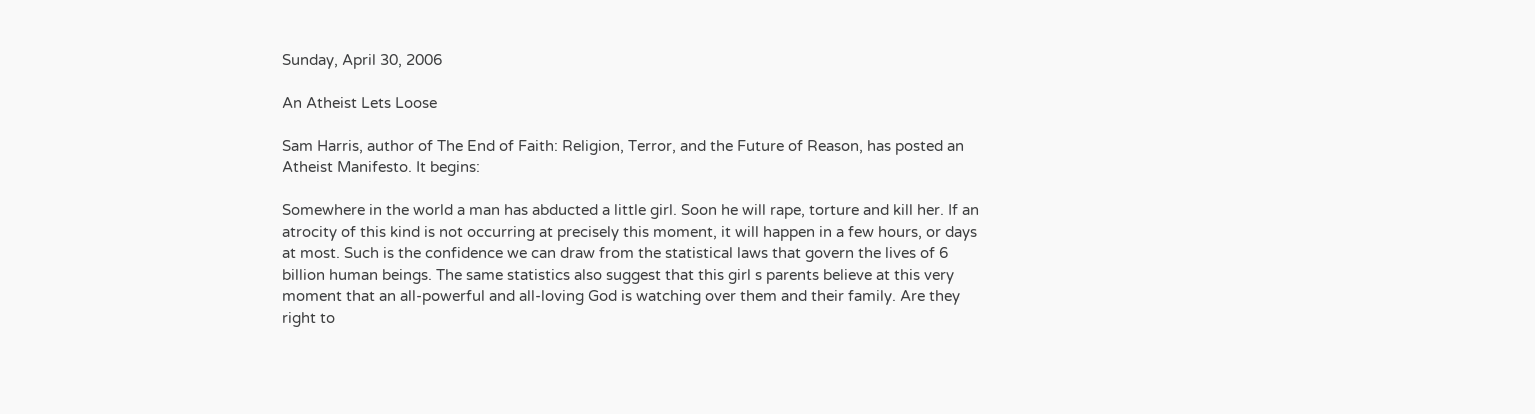Sunday, April 30, 2006

An Atheist Lets Loose

Sam Harris, author of The End of Faith: Religion, Terror, and the Future of Reason, has posted an Atheist Manifesto. It begins:

Somewhere in the world a man has abducted a little girl. Soon he will rape, torture and kill her. If an atrocity of this kind is not occurring at precisely this moment, it will happen in a few hours, or days at most. Such is the confidence we can draw from the statistical laws that govern the lives of 6 billion human beings. The same statistics also suggest that this girl s parents believe at this very moment that an all-powerful and all-loving God is watching over them and their family. Are they right to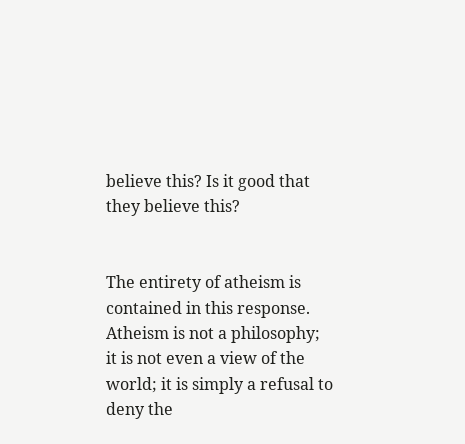believe this? Is it good that they believe this?


The entirety of atheism is contained in this response. Atheism is not a philosophy; it is not even a view of the world; it is simply a refusal to deny the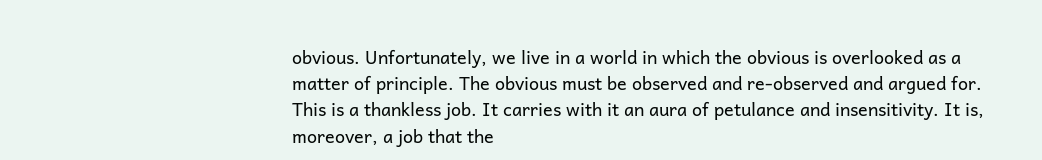obvious. Unfortunately, we live in a world in which the obvious is overlooked as a matter of principle. The obvious must be observed and re-observed and argued for. This is a thankless job. It carries with it an aura of petulance and insensitivity. It is, moreover, a job that the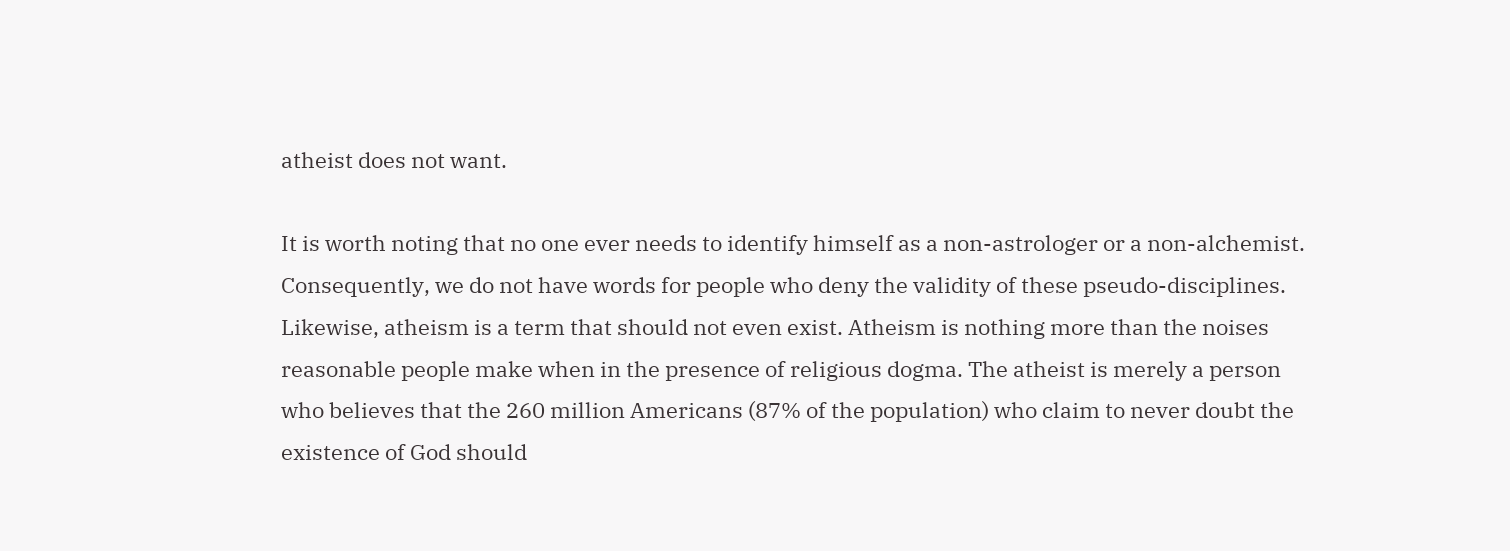atheist does not want.

It is worth noting that no one ever needs to identify himself as a non-astrologer or a non-alchemist. Consequently, we do not have words for people who deny the validity of these pseudo-disciplines. Likewise, atheism is a term that should not even exist. Atheism is nothing more than the noises reasonable people make when in the presence of religious dogma. The atheist is merely a person who believes that the 260 million Americans (87% of the population) who claim to never doubt the existence of God should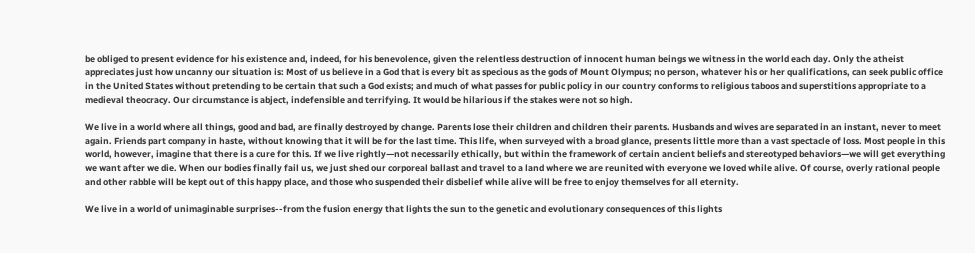be obliged to present evidence for his existence and, indeed, for his benevolence, given the relentless destruction of innocent human beings we witness in the world each day. Only the atheist appreciates just how uncanny our situation is: Most of us believe in a God that is every bit as specious as the gods of Mount Olympus; no person, whatever his or her qualifications, can seek public office in the United States without pretending to be certain that such a God exists; and much of what passes for public policy in our country conforms to religious taboos and superstitions appropriate to a medieval theocracy. Our circumstance is abject, indefensible and terrifying. It would be hilarious if the stakes were not so high.

We live in a world where all things, good and bad, are finally destroyed by change. Parents lose their children and children their parents. Husbands and wives are separated in an instant, never to meet again. Friends part company in haste, without knowing that it will be for the last time. This life, when surveyed with a broad glance, presents little more than a vast spectacle of loss. Most people in this world, however, imagine that there is a cure for this. If we live rightly—not necessarily ethically, but within the framework of certain ancient beliefs and stereotyped behaviors—we will get everything we want after we die. When our bodies finally fail us, we just shed our corporeal ballast and travel to a land where we are reunited with everyone we loved while alive. Of course, overly rational people and other rabble will be kept out of this happy place, and those who suspended their disbelief while alive will be free to enjoy themselves for all eternity.

We live in a world of unimaginable surprises--from the fusion energy that lights the sun to the genetic and evolutionary consequences of this lights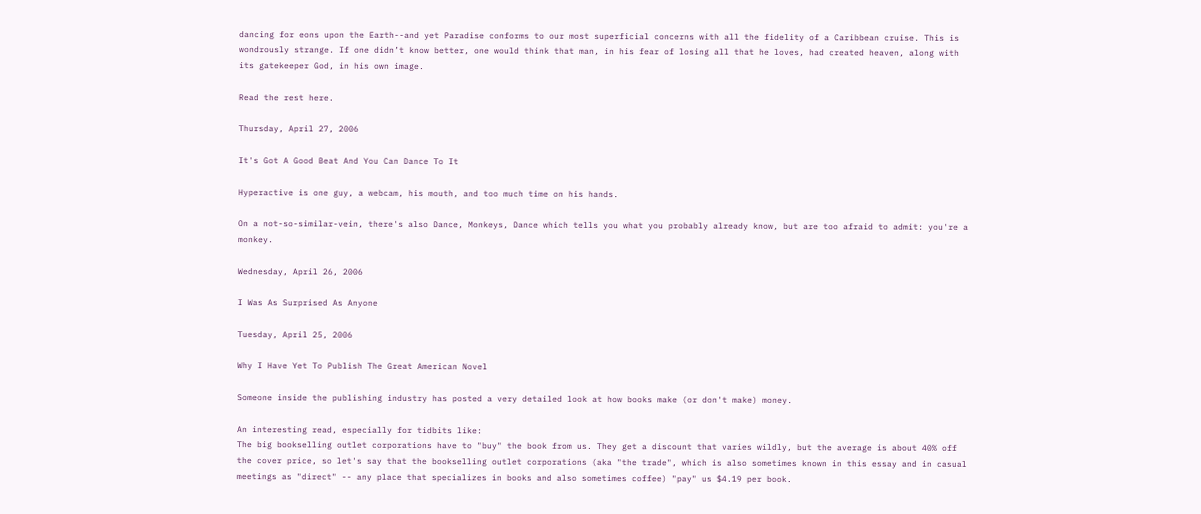dancing for eons upon the Earth--and yet Paradise conforms to our most superficial concerns with all the fidelity of a Caribbean cruise. This is wondrously strange. If one didn’t know better, one would think that man, in his fear of losing all that he loves, had created heaven, along with its gatekeeper God, in his own image.

Read the rest here.

Thursday, April 27, 2006

It's Got A Good Beat And You Can Dance To It

Hyperactive is one guy, a webcam, his mouth, and too much time on his hands.

On a not-so-similar-vein, there's also Dance, Monkeys, Dance which tells you what you probably already know, but are too afraid to admit: you're a monkey.

Wednesday, April 26, 2006

I Was As Surprised As Anyone

Tuesday, April 25, 2006

Why I Have Yet To Publish The Great American Novel

Someone inside the publishing industry has posted a very detailed look at how books make (or don't make) money.

An interesting read, especially for tidbits like:
The big bookselling outlet corporations have to "buy" the book from us. They get a discount that varies wildly, but the average is about 40% off the cover price, so let's say that the bookselling outlet corporations (aka "the trade", which is also sometimes known in this essay and in casual meetings as "direct" -- any place that specializes in books and also sometimes coffee) "pay" us $4.19 per book.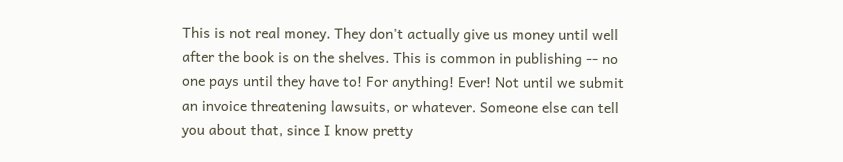This is not real money. They don't actually give us money until well after the book is on the shelves. This is common in publishing -- no one pays until they have to! For anything! Ever! Not until we submit an invoice threatening lawsuits, or whatever. Someone else can tell you about that, since I know pretty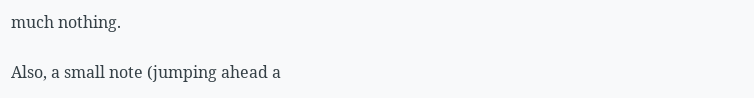much nothing.

Also, a small note (jumping ahead a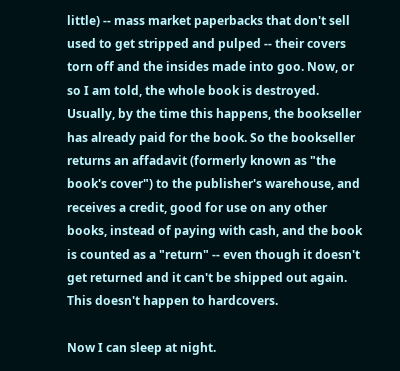little) -- mass market paperbacks that don't sell used to get stripped and pulped -- their covers torn off and the insides made into goo. Now, or so I am told, the whole book is destroyed. Usually, by the time this happens, the bookseller has already paid for the book. So the bookseller returns an affadavit (formerly known as "the book's cover") to the publisher's warehouse, and receives a credit, good for use on any other books, instead of paying with cash, and the book is counted as a "return" -- even though it doesn't get returned and it can't be shipped out again. This doesn't happen to hardcovers.

Now I can sleep at night.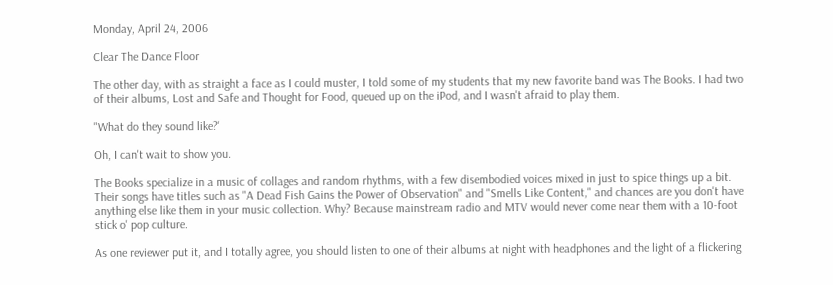Monday, April 24, 2006

Clear The Dance Floor

The other day, with as straight a face as I could muster, I told some of my students that my new favorite band was The Books. I had two of their albums, Lost and Safe and Thought for Food, queued up on the iPod, and I wasn't afraid to play them.

"What do they sound like?'

Oh, I can't wait to show you.

The Books specialize in a music of collages and random rhythms, with a few disembodied voices mixed in just to spice things up a bit. Their songs have titles such as "A Dead Fish Gains the Power of Observation" and "Smells Like Content," and chances are you don't have anything else like them in your music collection. Why? Because mainstream radio and MTV would never come near them with a 10-foot stick o' pop culture.

As one reviewer put it, and I totally agree, you should listen to one of their albums at night with headphones and the light of a flickering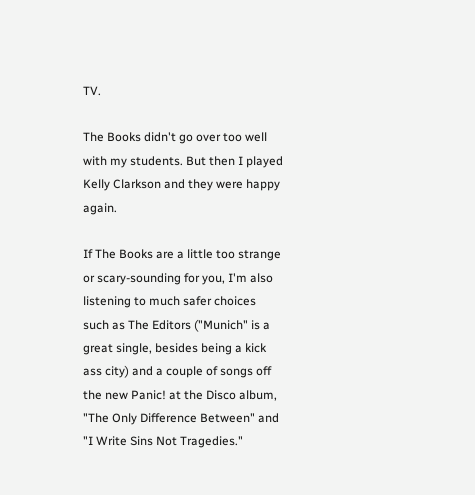TV.

The Books didn't go over too well with my students. But then I played Kelly Clarkson and they were happy again.

If The Books are a little too strange or scary-sounding for you, I'm also listening to much safer choices such as The Editors ("Munich" is a great single, besides being a kick ass city) and a couple of songs off the new Panic! at the Disco album, "The Only Difference Between" and "I Write Sins Not Tragedies."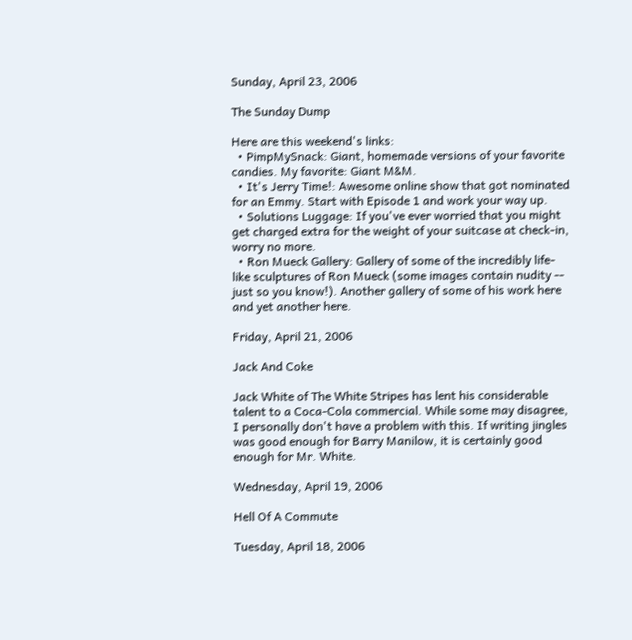Sunday, April 23, 2006

The Sunday Dump

Here are this weekend's links:
  • PimpMySnack: Giant, homemade versions of your favorite candies. My favorite: Giant M&M.
  • It's Jerry Time!: Awesome online show that got nominated for an Emmy. Start with Episode 1 and work your way up.
  • Solutions Luggage: If you've ever worried that you might get charged extra for the weight of your suitcase at check-in, worry no more.
  • Ron Mueck Gallery: Gallery of some of the incredibly life-like sculptures of Ron Mueck (some images contain nudity -- just so you know!). Another gallery of some of his work here and yet another here.

Friday, April 21, 2006

Jack And Coke

Jack White of The White Stripes has lent his considerable talent to a Coca-Cola commercial. While some may disagree, I personally don't have a problem with this. If writing jingles was good enough for Barry Manilow, it is certainly good enough for Mr. White.

Wednesday, April 19, 2006

Hell Of A Commute

Tuesday, April 18, 2006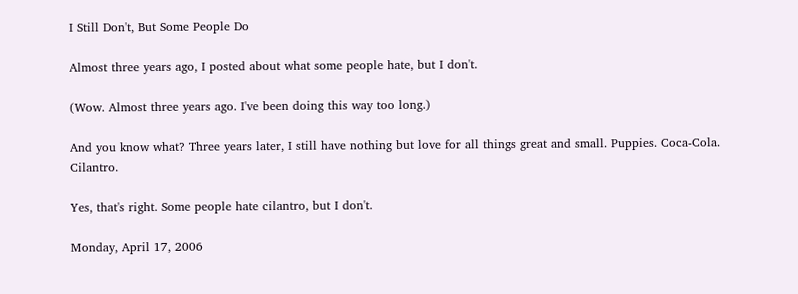I Still Don't, But Some People Do

Almost three years ago, I posted about what some people hate, but I don't.

(Wow. Almost three years ago. I've been doing this way too long.)

And you know what? Three years later, I still have nothing but love for all things great and small. Puppies. Coca-Cola. Cilantro.

Yes, that's right. Some people hate cilantro, but I don't.

Monday, April 17, 2006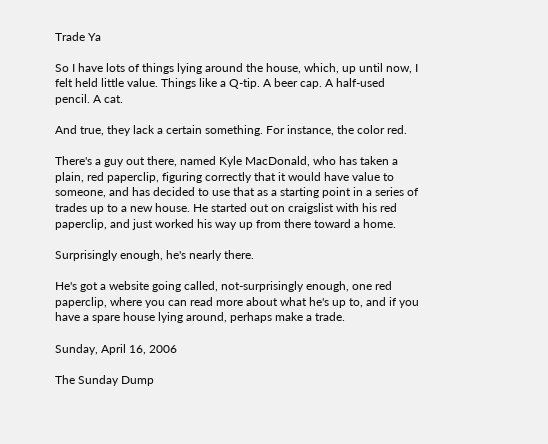Trade Ya

So I have lots of things lying around the house, which, up until now, I felt held little value. Things like a Q-tip. A beer cap. A half-used pencil. A cat.

And true, they lack a certain something. For instance, the color red.

There's a guy out there, named Kyle MacDonald, who has taken a plain, red paperclip, figuring correctly that it would have value to someone, and has decided to use that as a starting point in a series of trades up to a new house. He started out on craigslist with his red paperclip, and just worked his way up from there toward a home.

Surprisingly enough, he's nearly there.

He's got a website going called, not-surprisingly enough, one red paperclip, where you can read more about what he's up to, and if you have a spare house lying around, perhaps make a trade.

Sunday, April 16, 2006

The Sunday Dump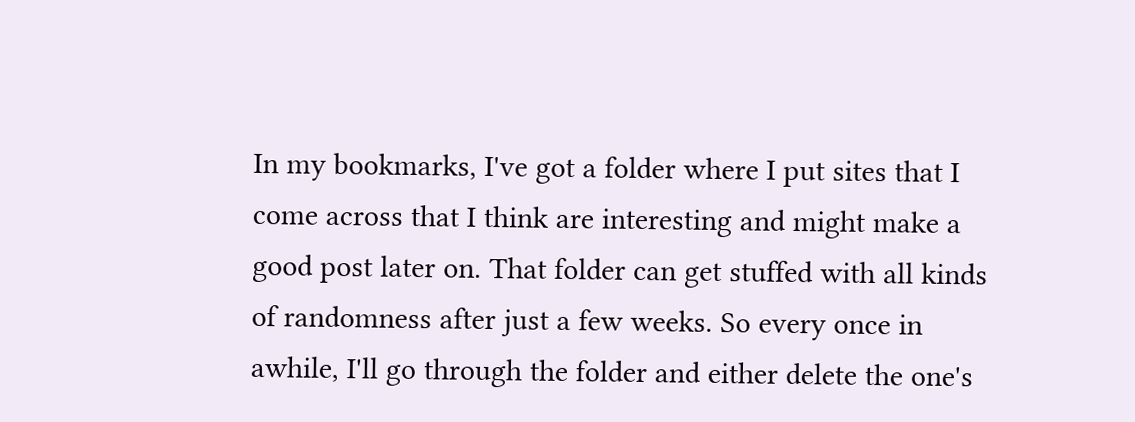In my bookmarks, I've got a folder where I put sites that I come across that I think are interesting and might make a good post later on. That folder can get stuffed with all kinds of randomness after just a few weeks. So every once in awhile, I'll go through the folder and either delete the one's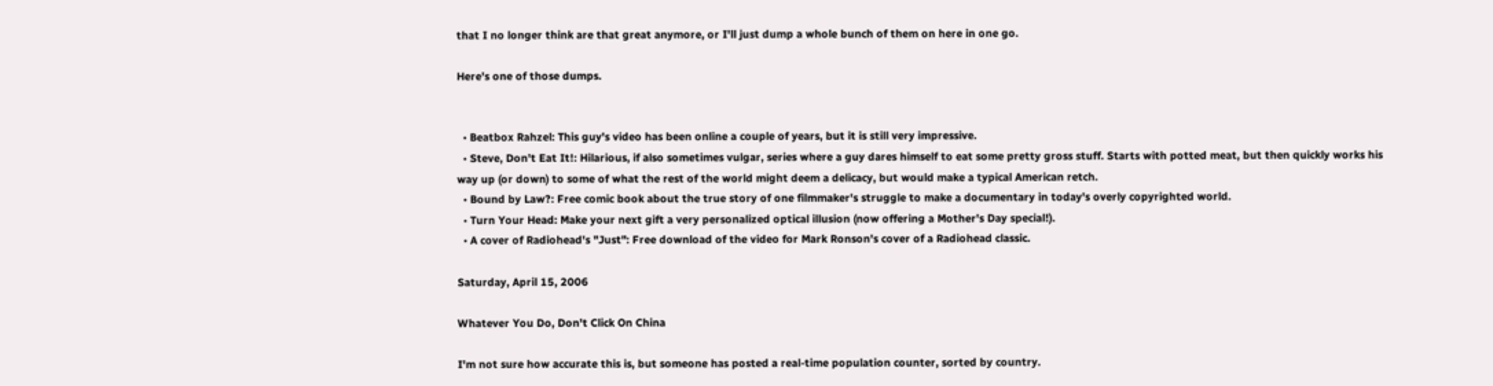that I no longer think are that great anymore, or I'll just dump a whole bunch of them on here in one go.

Here's one of those dumps.


  • Beatbox Rahzel: This guy's video has been online a couple of years, but it is still very impressive.
  • Steve, Don't Eat It!: Hilarious, if also sometimes vulgar, series where a guy dares himself to eat some pretty gross stuff. Starts with potted meat, but then quickly works his way up (or down) to some of what the rest of the world might deem a delicacy, but would make a typical American retch.
  • Bound by Law?: Free comic book about the true story of one filmmaker's struggle to make a documentary in today's overly copyrighted world.
  • Turn Your Head: Make your next gift a very personalized optical illusion (now offering a Mother's Day special!).
  • A cover of Radiohead's "Just": Free download of the video for Mark Ronson's cover of a Radiohead classic.

Saturday, April 15, 2006

Whatever You Do, Don't Click On China

I'm not sure how accurate this is, but someone has posted a real-time population counter, sorted by country.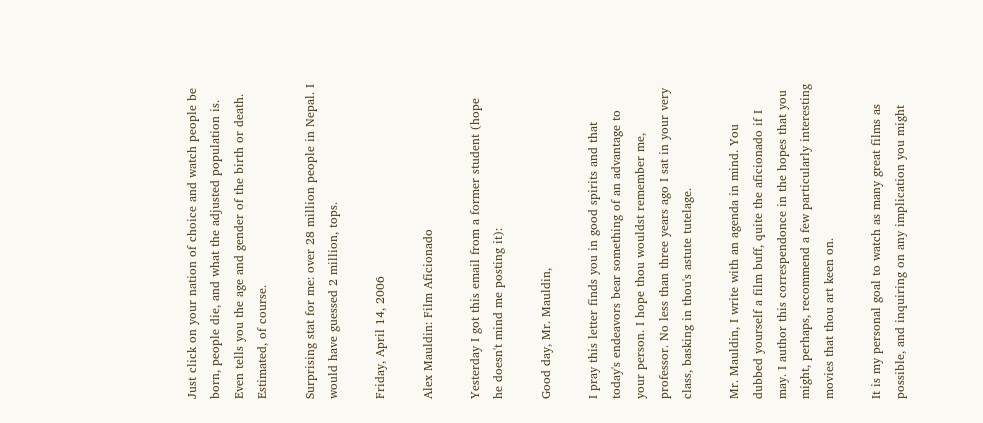Just click on your nation of choice and watch people be born, people die, and what the adjusted population is. Even tells you the age and gender of the birth or death. Estimated, of course.

Surprising stat for me: over 28 million people in Nepal. I would have guessed 2 million, tops.

Friday, April 14, 2006

Alex Mauldin: Film Aficionado

Yesterday I got this email from a former student (hope he doesn't mind me posting it):

Good day, Mr. Mauldin,

I pray this letter finds you in good spirits and that today's endeavors bear something of an advantage to your person. I hope thou wouldst remember me, professor. No less than three years ago I sat in your very class, basking in thou's astute tutelage.

Mr. Mauldin, I write with an agenda in mind. You dubbed yourself a film buff, quite the aficionado if I may. I author this correspendonce in the hopes that you might, perhaps, recommend a few particularly interesting movies that thou art keen on.

It is my personal goal to watch as many great films as possible, and inquiring on any implication you might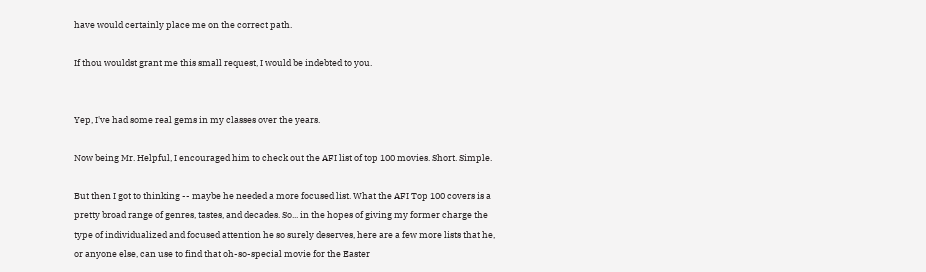have would certainly place me on the correct path.

If thou wouldst grant me this small request, I would be indebted to you.


Yep, I've had some real gems in my classes over the years.

Now being Mr. Helpful, I encouraged him to check out the AFI list of top 100 movies. Short. Simple.

But then I got to thinking -- maybe he needed a more focused list. What the AFI Top 100 covers is a pretty broad range of genres, tastes, and decades. So... in the hopes of giving my former charge the type of individualized and focused attention he so surely deserves, here are a few more lists that he, or anyone else, can use to find that oh-so-special movie for the Easter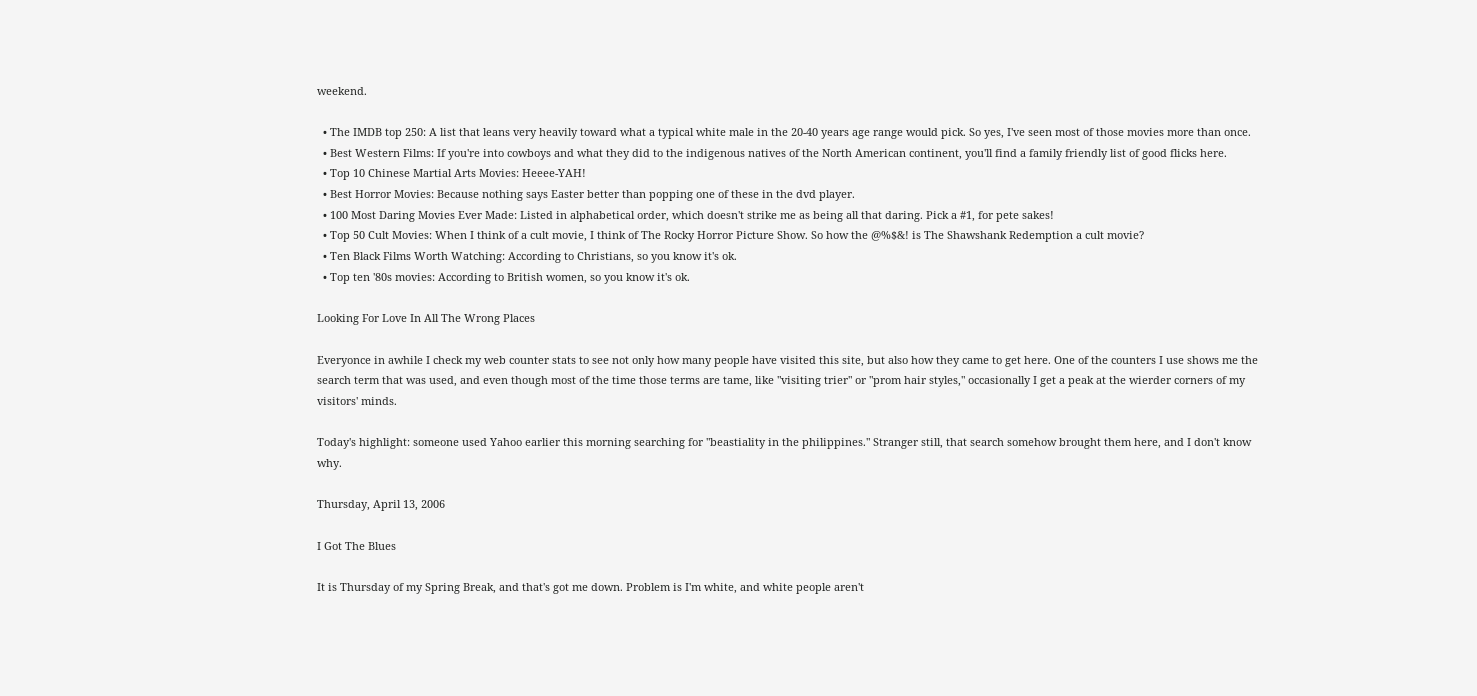weekend.

  • The IMDB top 250: A list that leans very heavily toward what a typical white male in the 20-40 years age range would pick. So yes, I've seen most of those movies more than once.
  • Best Western Films: If you're into cowboys and what they did to the indigenous natives of the North American continent, you'll find a family friendly list of good flicks here.
  • Top 10 Chinese Martial Arts Movies: Heeee-YAH!
  • Best Horror Movies: Because nothing says Easter better than popping one of these in the dvd player.
  • 100 Most Daring Movies Ever Made: Listed in alphabetical order, which doesn't strike me as being all that daring. Pick a #1, for pete sakes!
  • Top 50 Cult Movies: When I think of a cult movie, I think of The Rocky Horror Picture Show. So how the @%$&! is The Shawshank Redemption a cult movie?
  • Ten Black Films Worth Watching: According to Christians, so you know it's ok.
  • Top ten '80s movies: According to British women, so you know it's ok.

Looking For Love In All The Wrong Places

Everyonce in awhile I check my web counter stats to see not only how many people have visited this site, but also how they came to get here. One of the counters I use shows me the search term that was used, and even though most of the time those terms are tame, like "visiting trier" or "prom hair styles," occasionally I get a peak at the wierder corners of my visitors' minds.

Today's highlight: someone used Yahoo earlier this morning searching for "beastiality in the philippines." Stranger still, that search somehow brought them here, and I don't know why.

Thursday, April 13, 2006

I Got The Blues

It is Thursday of my Spring Break, and that's got me down. Problem is I'm white, and white people aren't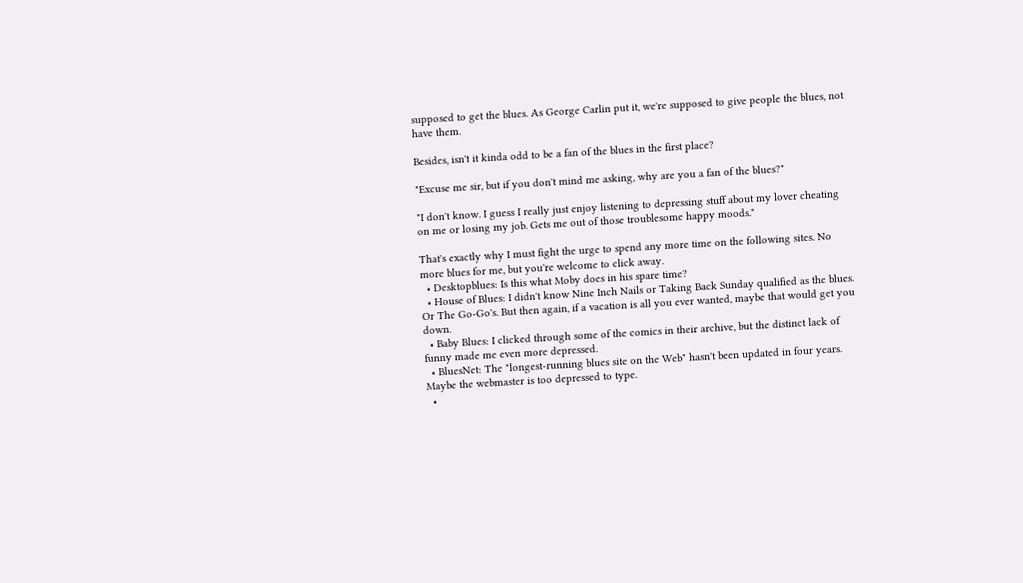supposed to get the blues. As George Carlin put it, we're supposed to give people the blues, not have them.

Besides, isn't it kinda odd to be a fan of the blues in the first place?

"Excuse me sir, but if you don't mind me asking, why are you a fan of the blues?"

"I don't know. I guess I really just enjoy listening to depressing stuff about my lover cheating on me or losing my job. Gets me out of those troublesome happy moods."

That's exactly why I must fight the urge to spend any more time on the following sites. No more blues for me, but you're welcome to click away.
  • Desktopblues: Is this what Moby does in his spare time?
  • House of Blues: I didn't know Nine Inch Nails or Taking Back Sunday qualified as the blues. Or The Go-Go's. But then again, if a vacation is all you ever wanted, maybe that would get you down.
  • Baby Blues: I clicked through some of the comics in their archive, but the distinct lack of funny made me even more depressed.
  • BluesNet: The "longest-running blues site on the Web" hasn't been updated in four years. Maybe the webmaster is too depressed to type.
  •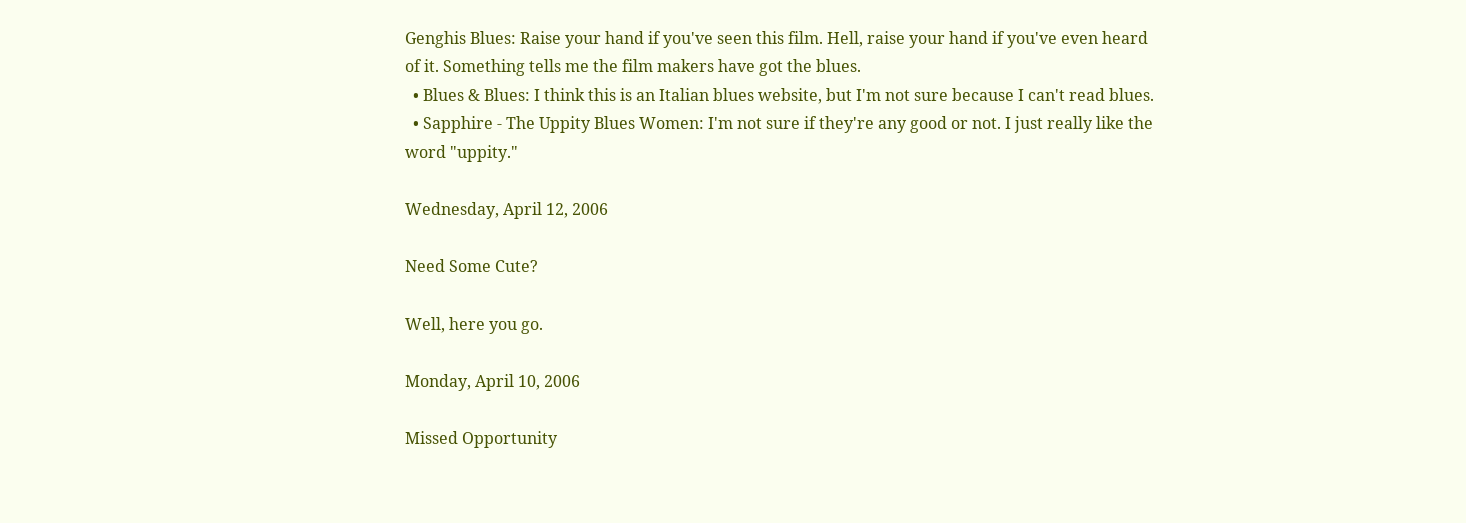Genghis Blues: Raise your hand if you've seen this film. Hell, raise your hand if you've even heard of it. Something tells me the film makers have got the blues.
  • Blues & Blues: I think this is an Italian blues website, but I'm not sure because I can't read blues.
  • Sapphire - The Uppity Blues Women: I'm not sure if they're any good or not. I just really like the word "uppity."

Wednesday, April 12, 2006

Need Some Cute?

Well, here you go.

Monday, April 10, 2006

Missed Opportunity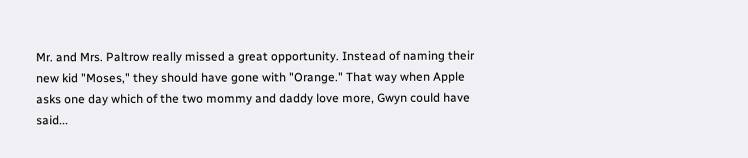Mr. and Mrs. Paltrow really missed a great opportunity. Instead of naming their new kid "Moses," they should have gone with "Orange." That way when Apple asks one day which of the two mommy and daddy love more, Gwyn could have said...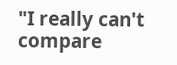"I really can't compare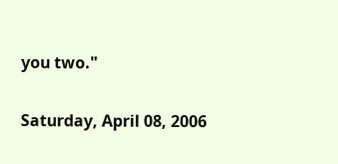you two."

Saturday, April 08, 2006